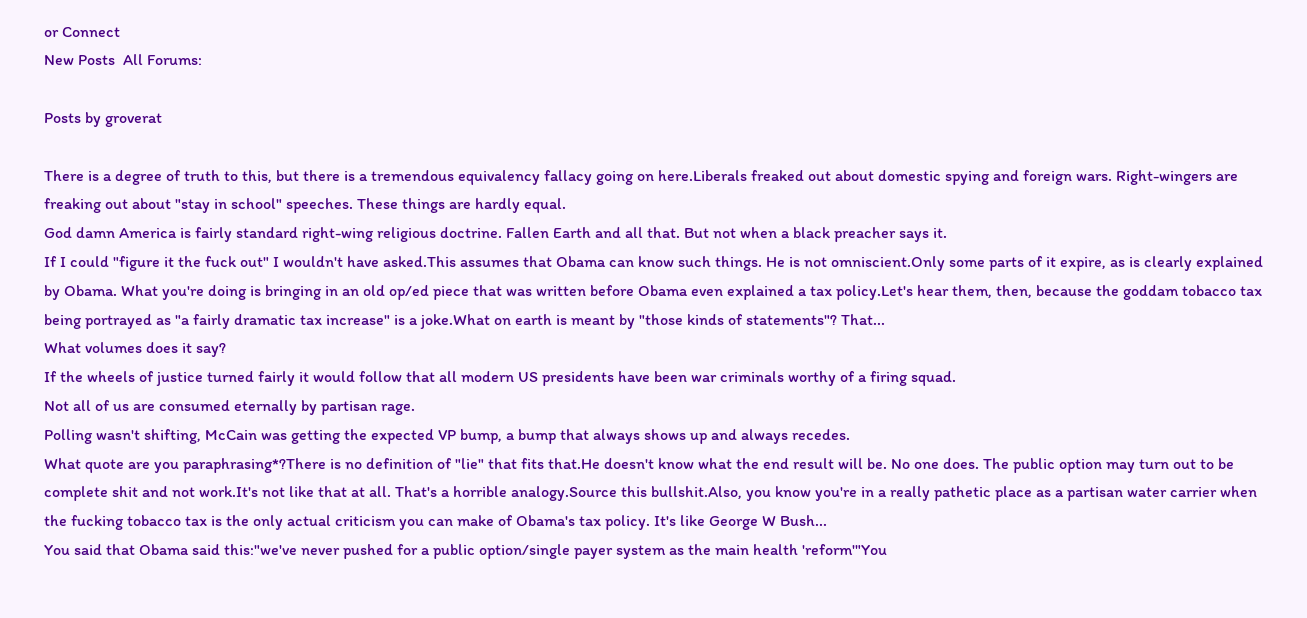or Connect
New Posts  All Forums:

Posts by groverat

There is a degree of truth to this, but there is a tremendous equivalency fallacy going on here.Liberals freaked out about domestic spying and foreign wars. Right-wingers are freaking out about "stay in school" speeches. These things are hardly equal.
God damn America is fairly standard right-wing religious doctrine. Fallen Earth and all that. But not when a black preacher says it.
If I could "figure it the fuck out" I wouldn't have asked.This assumes that Obama can know such things. He is not omniscient.Only some parts of it expire, as is clearly explained by Obama. What you're doing is bringing in an old op/ed piece that was written before Obama even explained a tax policy.Let's hear them, then, because the goddam tobacco tax being portrayed as "a fairly dramatic tax increase" is a joke.What on earth is meant by "those kinds of statements"? That...
What volumes does it say?
If the wheels of justice turned fairly it would follow that all modern US presidents have been war criminals worthy of a firing squad.
Not all of us are consumed eternally by partisan rage.
Polling wasn't shifting, McCain was getting the expected VP bump, a bump that always shows up and always recedes.
What quote are you paraphrasing*?There is no definition of "lie" that fits that.He doesn't know what the end result will be. No one does. The public option may turn out to be complete shit and not work.It's not like that at all. That's a horrible analogy.Source this bullshit.Also, you know you're in a really pathetic place as a partisan water carrier when the fucking tobacco tax is the only actual criticism you can make of Obama's tax policy. It's like George W Bush...
You said that Obama said this:"we've never pushed for a public option/single payer system as the main health 'reform'"You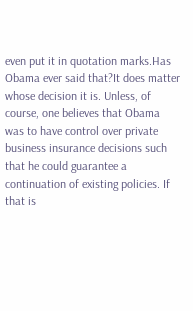even put it in quotation marks.Has Obama ever said that?It does matter whose decision it is. Unless, of course, one believes that Obama was to have control over private business insurance decisions such that he could guarantee a continuation of existing policies. If that is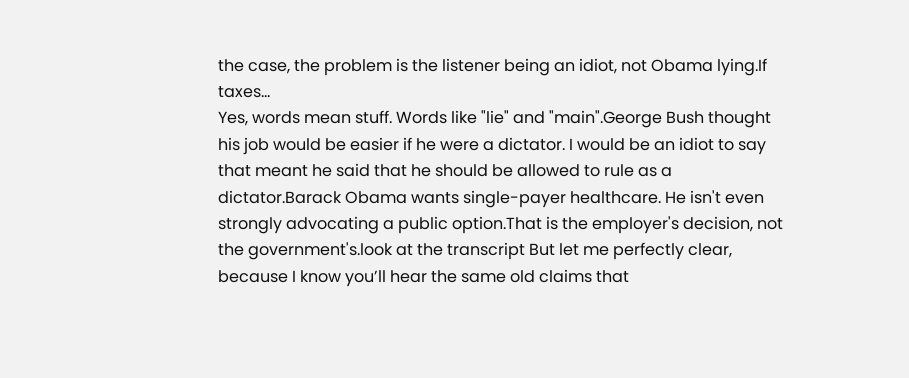the case, the problem is the listener being an idiot, not Obama lying.If taxes...
Yes, words mean stuff. Words like "lie" and "main".George Bush thought his job would be easier if he were a dictator. I would be an idiot to say that meant he said that he should be allowed to rule as a dictator.Barack Obama wants single-payer healthcare. He isn't even strongly advocating a public option.That is the employer's decision, not the government's.look at the transcript But let me perfectly clear, because I know you’ll hear the same old claims that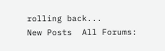rolling back...
New Posts  All Forums: